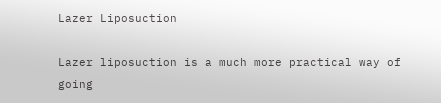Lazer Liposuction

Lazer liposuction is a much more practical way of going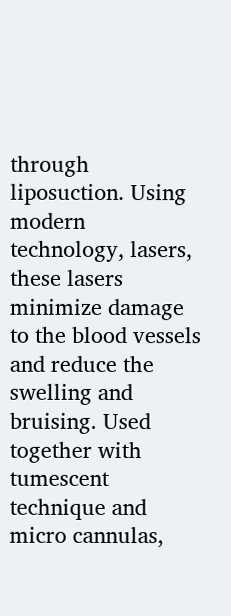through liposuction. Using modern technology, lasers, these lasers minimize damage to the blood vessels and reduce the swelling and bruising. Used together with tumescent technique and micro cannulas,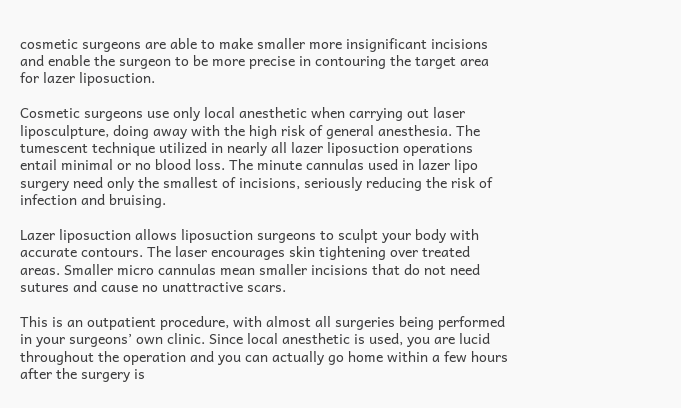cosmetic surgeons are able to make smaller more insignificant incisions and enable the surgeon to be more precise in contouring the target area for lazer liposuction.

Cosmetic surgeons use only local anesthetic when carrying out laser liposculpture, doing away with the high risk of general anesthesia. The tumescent technique utilized in nearly all lazer liposuction operations entail minimal or no blood loss. The minute cannulas used in lazer lipo surgery need only the smallest of incisions, seriously reducing the risk of infection and bruising.

Lazer liposuction allows liposuction surgeons to sculpt your body with accurate contours. The laser encourages skin tightening over treated areas. Smaller micro cannulas mean smaller incisions that do not need sutures and cause no unattractive scars.

This is an outpatient procedure, with almost all surgeries being performed in your surgeons’ own clinic. Since local anesthetic is used, you are lucid throughout the operation and you can actually go home within a few hours after the surgery is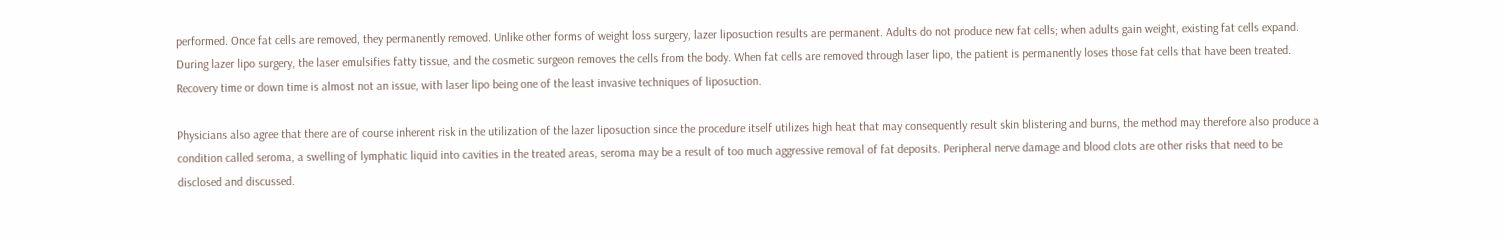performed. Once fat cells are removed, they permanently removed. Unlike other forms of weight loss surgery, lazer liposuction results are permanent. Adults do not produce new fat cells; when adults gain weight, existing fat cells expand. During lazer lipo surgery, the laser emulsifies fatty tissue, and the cosmetic surgeon removes the cells from the body. When fat cells are removed through laser lipo, the patient is permanently loses those fat cells that have been treated. Recovery time or down time is almost not an issue, with laser lipo being one of the least invasive techniques of liposuction.

Physicians also agree that there are of course inherent risk in the utilization of the lazer liposuction since the procedure itself utilizes high heat that may consequently result skin blistering and burns, the method may therefore also produce a condition called seroma, a swelling of lymphatic liquid into cavities in the treated areas, seroma may be a result of too much aggressive removal of fat deposits. Peripheral nerve damage and blood clots are other risks that need to be disclosed and discussed.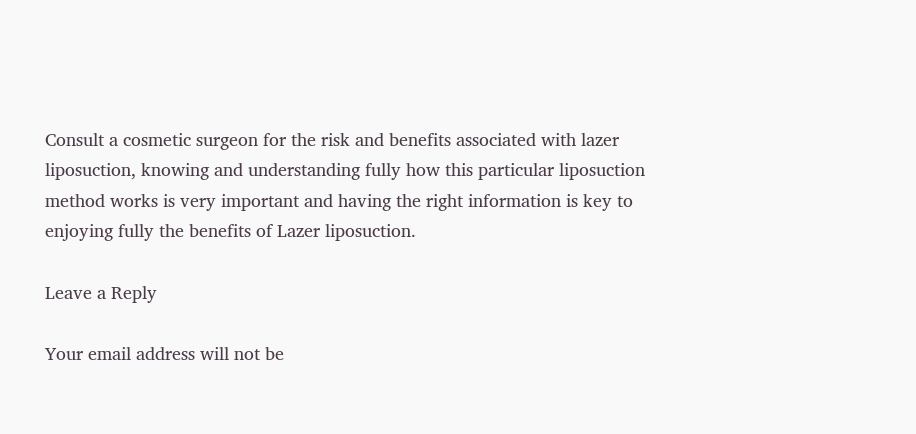Consult a cosmetic surgeon for the risk and benefits associated with lazer liposuction, knowing and understanding fully how this particular liposuction method works is very important and having the right information is key to enjoying fully the benefits of Lazer liposuction.

Leave a Reply

Your email address will not be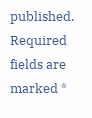published. Required fields are marked *